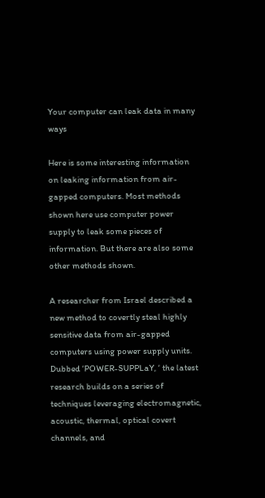Your computer can leak data in many ways

Here is some interesting information on leaking information from air-gapped computers. Most methods shown here use computer power supply to leak some pieces of information. But there are also some other methods shown.

A researcher from Israel described a new method to covertly steal highly sensitive data from air-gapped computers using power supply units. Dubbed ‘POWER-SUPPLaY, ‘ the latest research builds on a series of techniques leveraging electromagnetic, acoustic, thermal, optical covert channels, and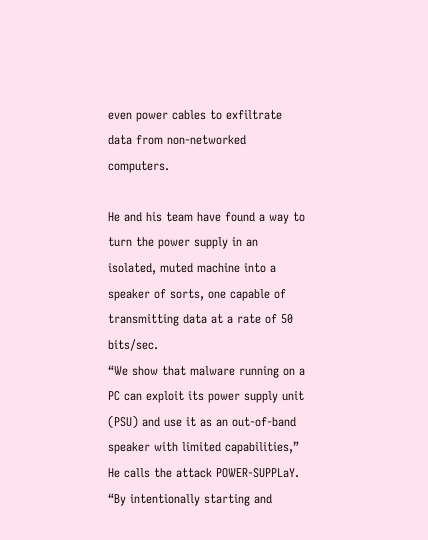even power cables to exfiltrate data from non-networked computers.

He and his team have found a way to turn the power supply in an isolated, muted machine into a speaker of sorts, one capable of transmitting data at a rate of 50 bits/sec.
“We show that malware running on a PC can exploit its power supply unit (PSU) and use it as an out-of-band speaker with limited capabilities,”
He calls the attack POWER-SUPPLaY.
“By intentionally starting and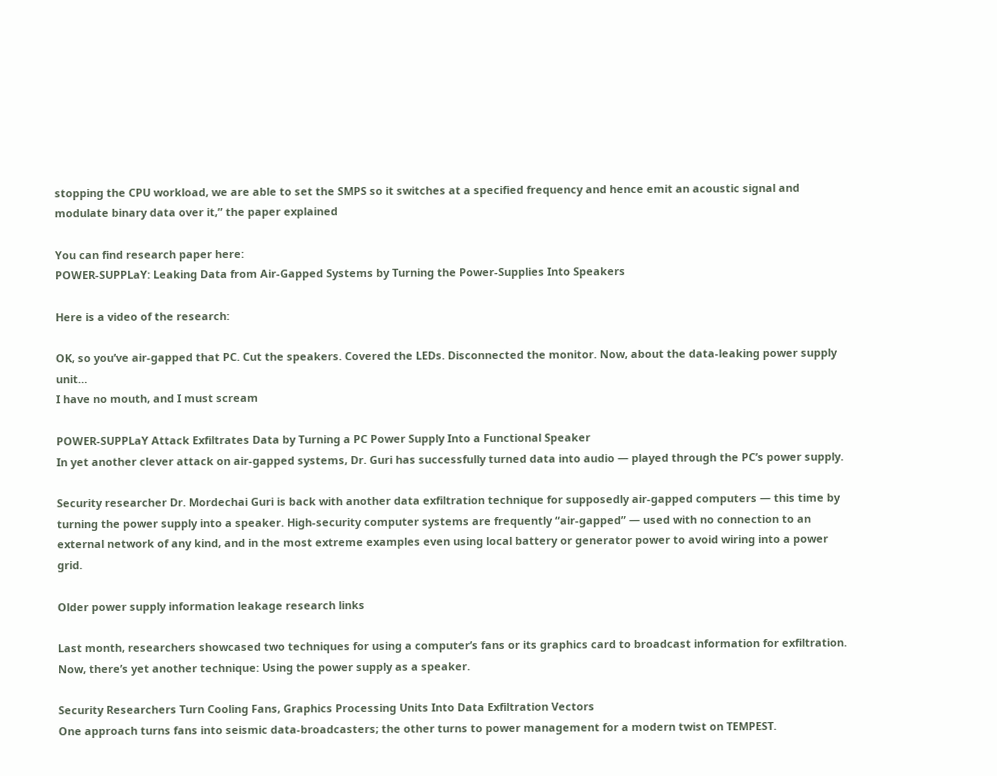stopping the CPU workload, we are able to set the SMPS so it switches at a specified frequency and hence emit an acoustic signal and modulate binary data over it,” the paper explained

You can find research paper here:
POWER-SUPPLaY: Leaking Data from Air-Gapped Systems by Turning the Power-Supplies Into Speakers

Here is a video of the research:

OK, so you’ve air-gapped that PC. Cut the speakers. Covered the LEDs. Disconnected the monitor. Now, about the data-leaking power supply unit…
I have no mouth, and I must scream

POWER-SUPPLaY Attack Exfiltrates Data by Turning a PC Power Supply Into a Functional Speaker
In yet another clever attack on air-gapped systems, Dr. Guri has successfully turned data into audio — played through the PC’s power supply.

Security researcher Dr. Mordechai Guri is back with another data exfiltration technique for supposedly air-gapped computers — this time by turning the power supply into a speaker. High-security computer systems are frequently “air-gapped” — used with no connection to an external network of any kind, and in the most extreme examples even using local battery or generator power to avoid wiring into a power grid.

Older power supply information leakage research links

Last month, researchers showcased two techniques for using a computer’s fans or its graphics card to broadcast information for exfiltration. Now, there’s yet another technique: Using the power supply as a speaker.

Security Researchers Turn Cooling Fans, Graphics Processing Units Into Data Exfiltration Vectors
One approach turns fans into seismic data-broadcasters; the other turns to power management for a modern twist on TEMPEST.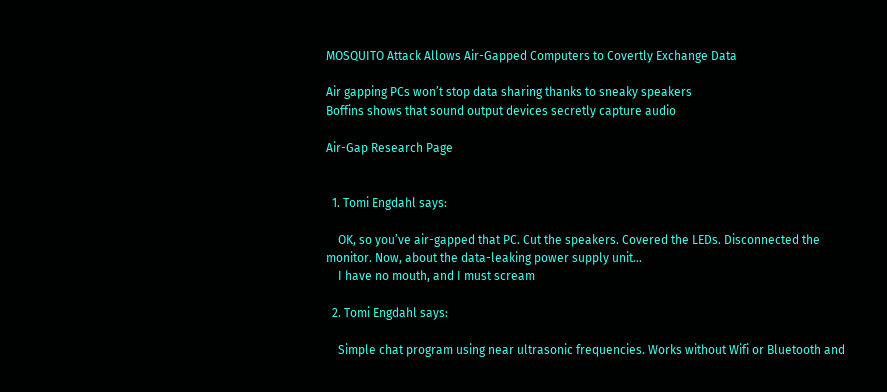MOSQUITO Attack Allows Air-Gapped Computers to Covertly Exchange Data

Air gapping PCs won’t stop data sharing thanks to sneaky speakers
Boffins shows that sound output devices secretly capture audio

Air-Gap Research Page


  1. Tomi Engdahl says:

    OK, so you’ve air-gapped that PC. Cut the speakers. Covered the LEDs. Disconnected the monitor. Now, about the data-leaking power supply unit…
    I have no mouth, and I must scream

  2. Tomi Engdahl says:

    Simple chat program using near ultrasonic frequencies. Works without Wifi or Bluetooth and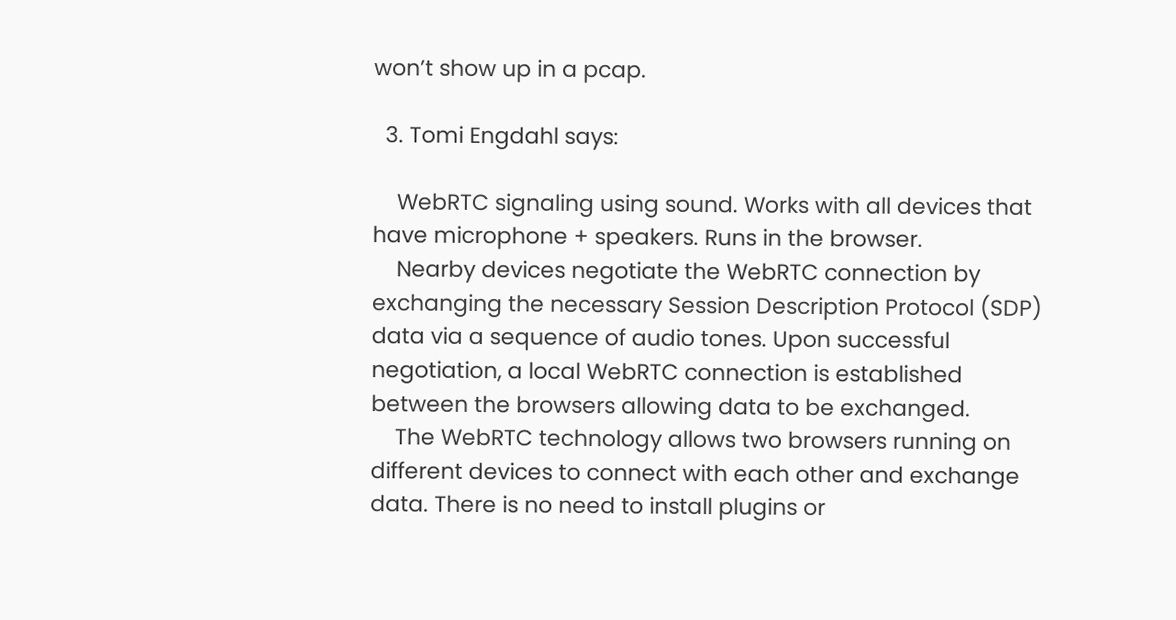won’t show up in a pcap.

  3. Tomi Engdahl says:

    WebRTC signaling using sound. Works with all devices that have microphone + speakers. Runs in the browser.
    Nearby devices negotiate the WebRTC connection by exchanging the necessary Session Description Protocol (SDP) data via a sequence of audio tones. Upon successful negotiation, a local WebRTC connection is established between the browsers allowing data to be exchanged.
    The WebRTC technology allows two browsers running on different devices to connect with each other and exchange data. There is no need to install plugins or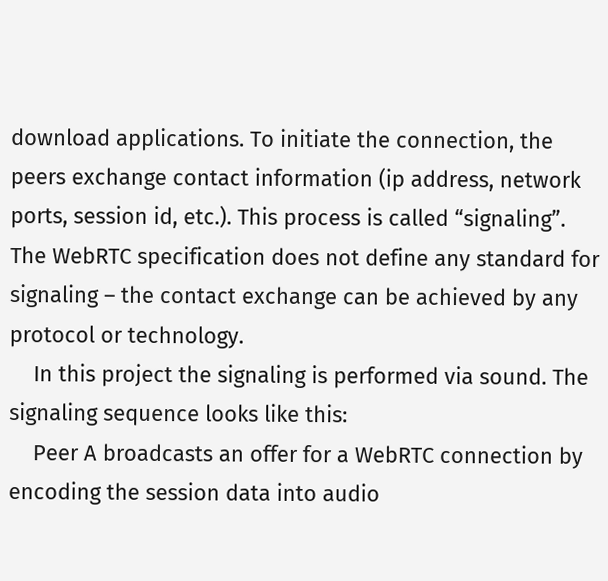download applications. To initiate the connection, the peers exchange contact information (ip address, network ports, session id, etc.). This process is called “signaling”. The WebRTC specification does not define any standard for signaling – the contact exchange can be achieved by any protocol or technology.
    In this project the signaling is performed via sound. The signaling sequence looks like this:
    Peer A broadcasts an offer for a WebRTC connection by encoding the session data into audio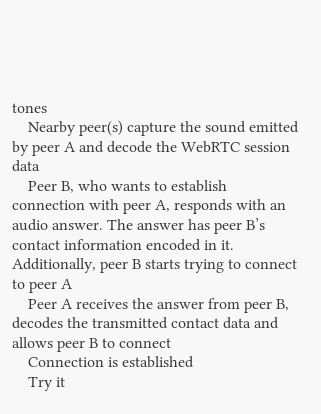tones
    Nearby peer(s) capture the sound emitted by peer A and decode the WebRTC session data
    Peer B, who wants to establish connection with peer A, responds with an audio answer. The answer has peer B’s contact information encoded in it. Additionally, peer B starts trying to connect to peer A
    Peer A receives the answer from peer B, decodes the transmitted contact data and allows peer B to connect
    Connection is established
    Try it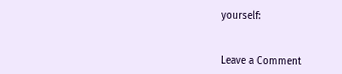yourself:


Leave a Comment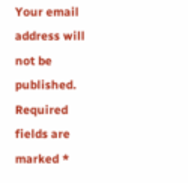Your email address will not be published. Required fields are marked *